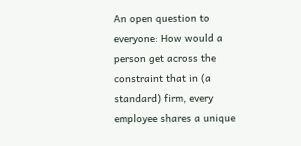An open question to everyone: How would a person get across the constraint that in (a standard) firm, every employee shares a unique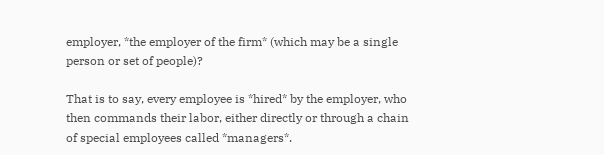employer, *the employer of the firm* (which may be a single person or set of people)?

That is to say, every employee is *hired* by the employer, who then commands their labor, either directly or through a chain of special employees called *managers*.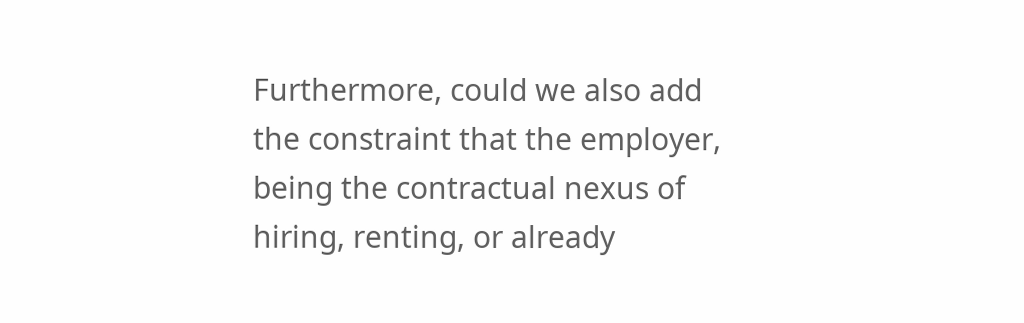Furthermore, could we also add the constraint that the employer, being the contractual nexus of hiring, renting, or already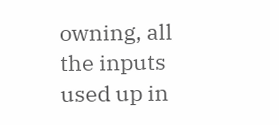owning, all the inputs used up in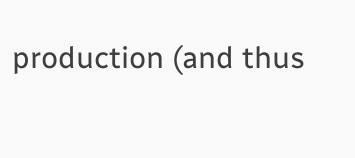production (and thus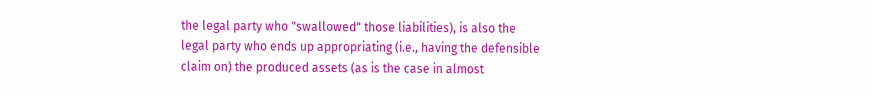the legal party who "swallowed" those liabilities), is also the legal party who ends up appropriating (i.e., having the defensible claim on) the produced assets (as is the case in almost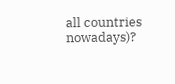all countries nowadays)?